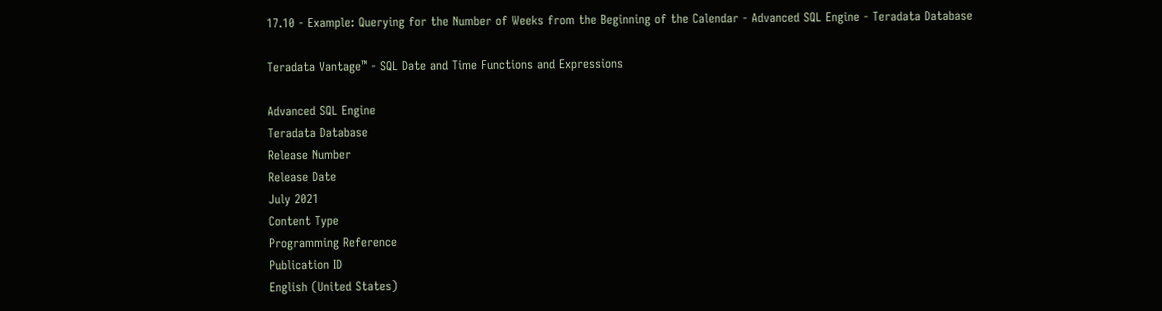17.10 - Example: Querying for the Number of Weeks from the Beginning of the Calendar - Advanced SQL Engine - Teradata Database

Teradata Vantage™ - SQL Date and Time Functions and Expressions

Advanced SQL Engine
Teradata Database
Release Number
Release Date
July 2021
Content Type
Programming Reference
Publication ID
English (United States)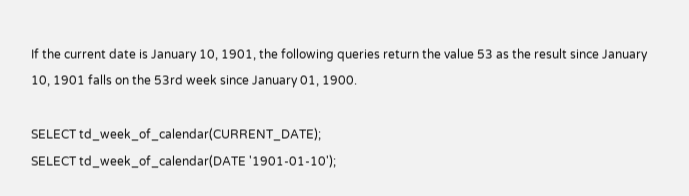If the current date is January 10, 1901, the following queries return the value 53 as the result since January 10, 1901 falls on the 53rd week since January 01, 1900.

SELECT td_week_of_calendar(CURRENT_DATE);
SELECT td_week_of_calendar(DATE '1901-01-10');